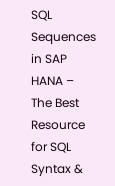SQL Sequences in SAP HANA – The Best Resource for SQL Syntax &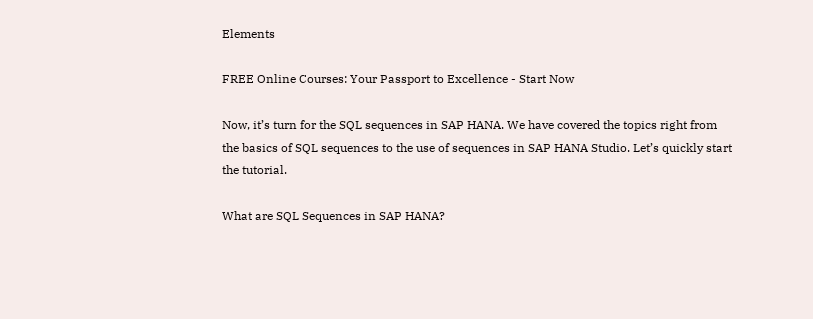Elements

FREE Online Courses: Your Passport to Excellence - Start Now

Now, it’s turn for the SQL sequences in SAP HANA. We have covered the topics right from the basics of SQL sequences to the use of sequences in SAP HANA Studio. Let’s quickly start the tutorial.

What are SQL Sequences in SAP HANA?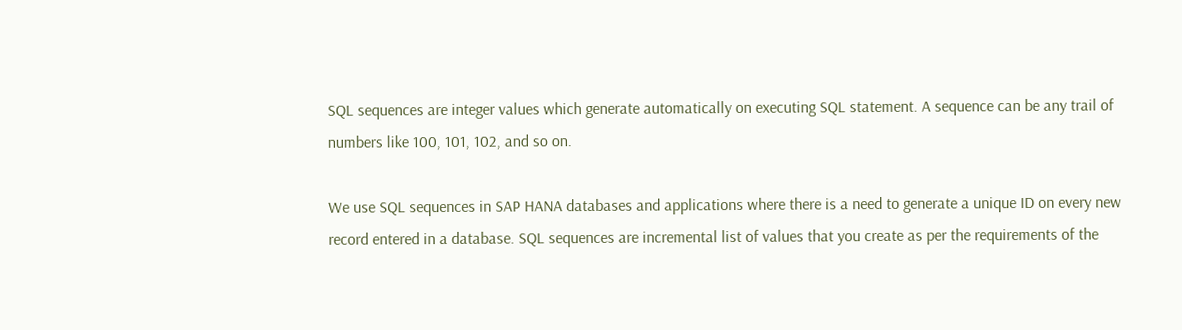SQL sequences are integer values which generate automatically on executing SQL statement. A sequence can be any trail of numbers like 100, 101, 102, and so on.

We use SQL sequences in SAP HANA databases and applications where there is a need to generate a unique ID on every new record entered in a database. SQL sequences are incremental list of values that you create as per the requirements of the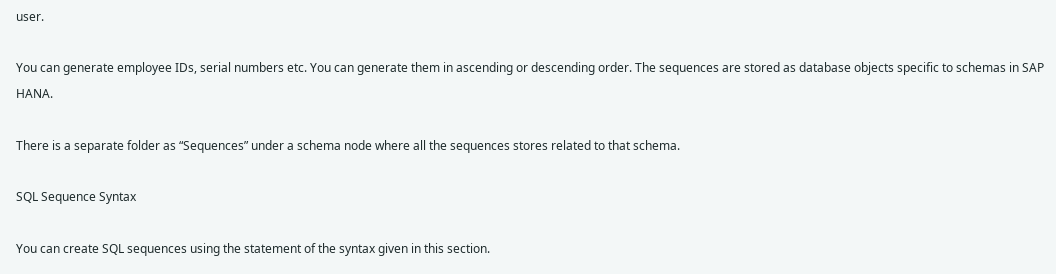user.

You can generate employee IDs, serial numbers etc. You can generate them in ascending or descending order. The sequences are stored as database objects specific to schemas in SAP HANA.

There is a separate folder as “Sequences” under a schema node where all the sequences stores related to that schema.

SQL Sequence Syntax

You can create SQL sequences using the statement of the syntax given in this section.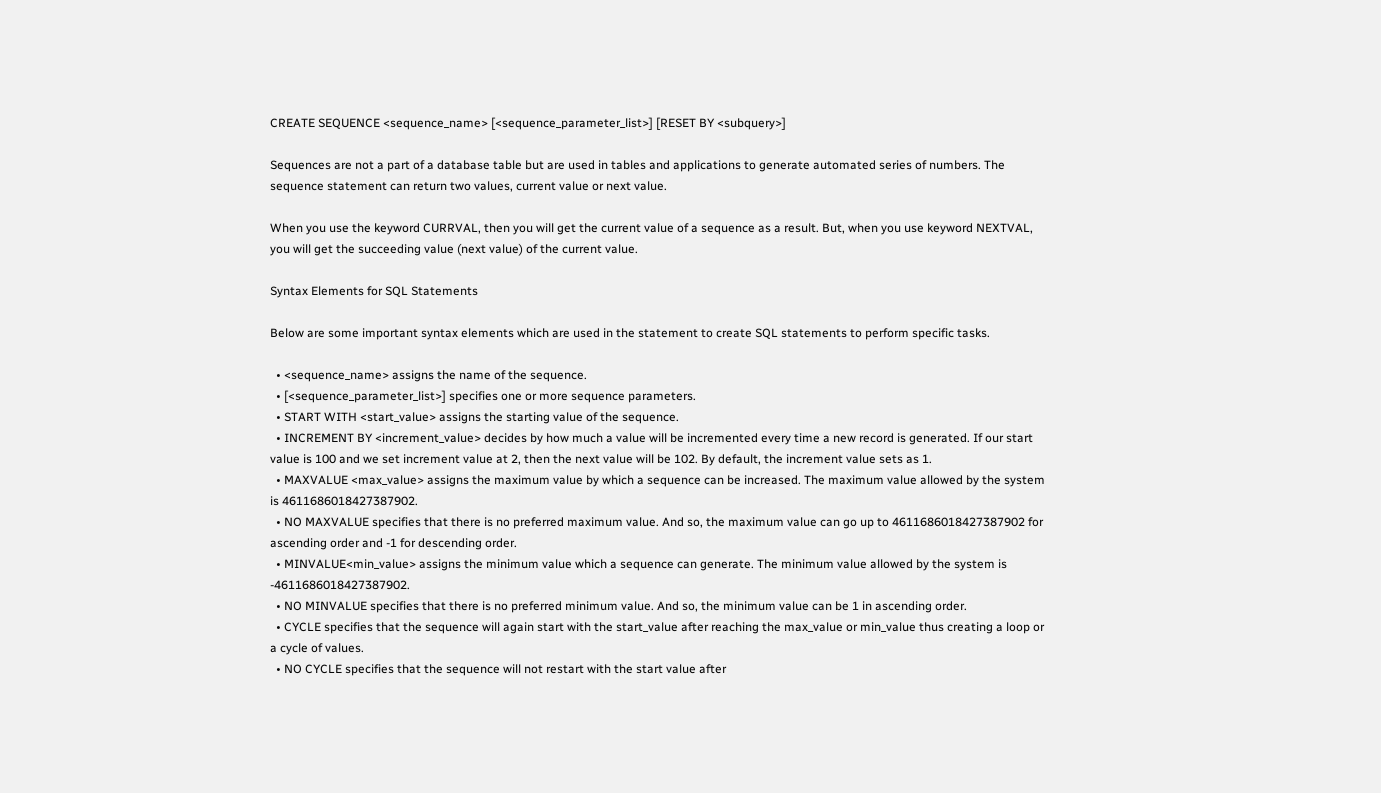CREATE SEQUENCE <sequence_name> [<sequence_parameter_list>] [RESET BY <subquery>]

Sequences are not a part of a database table but are used in tables and applications to generate automated series of numbers. The sequence statement can return two values, current value or next value.

When you use the keyword CURRVAL, then you will get the current value of a sequence as a result. But, when you use keyword NEXTVAL, you will get the succeeding value (next value) of the current value.

Syntax Elements for SQL Statements

Below are some important syntax elements which are used in the statement to create SQL statements to perform specific tasks.

  • <sequence_name> assigns the name of the sequence.
  • [<sequence_parameter_list>] specifies one or more sequence parameters.
  • START WITH <start_value> assigns the starting value of the sequence.
  • INCREMENT BY <increment_value> decides by how much a value will be incremented every time a new record is generated. If our start value is 100 and we set increment value at 2, then the next value will be 102. By default, the increment value sets as 1.
  • MAXVALUE <max_value> assigns the maximum value by which a sequence can be increased. The maximum value allowed by the system is 4611686018427387902.
  • NO MAXVALUE specifies that there is no preferred maximum value. And so, the maximum value can go up to 4611686018427387902 for ascending order and -1 for descending order.
  • MINVALUE<min_value> assigns the minimum value which a sequence can generate. The minimum value allowed by the system is -4611686018427387902.
  • NO MINVALUE specifies that there is no preferred minimum value. And so, the minimum value can be 1 in ascending order.
  • CYCLE specifies that the sequence will again start with the start_value after reaching the max_value or min_value thus creating a loop or a cycle of values.
  • NO CYCLE specifies that the sequence will not restart with the start value after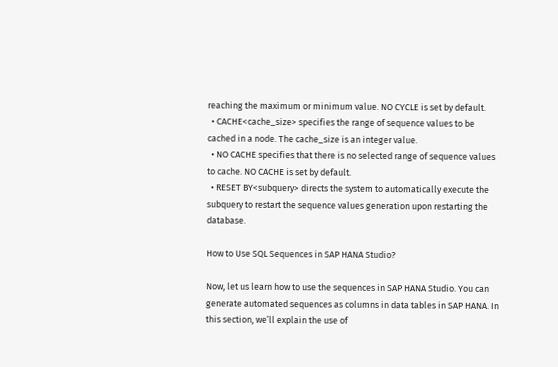reaching the maximum or minimum value. NO CYCLE is set by default.
  • CACHE<cache_size> specifies the range of sequence values to be cached in a node. The cache_size is an integer value.
  • NO CACHE specifies that there is no selected range of sequence values to cache. NO CACHE is set by default.
  • RESET BY<subquery> directs the system to automatically execute the subquery to restart the sequence values generation upon restarting the database.

How to Use SQL Sequences in SAP HANA Studio?

Now, let us learn how to use the sequences in SAP HANA Studio. You can generate automated sequences as columns in data tables in SAP HANA. In this section, we’ll explain the use of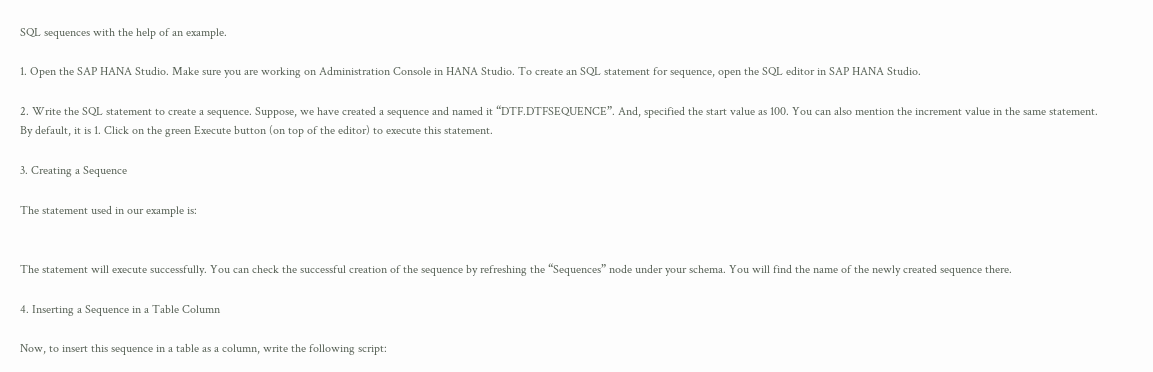SQL sequences with the help of an example.

1. Open the SAP HANA Studio. Make sure you are working on Administration Console in HANA Studio. To create an SQL statement for sequence, open the SQL editor in SAP HANA Studio.

2. Write the SQL statement to create a sequence. Suppose, we have created a sequence and named it “DTF.DTFSEQUENCE”. And, specified the start value as 100. You can also mention the increment value in the same statement. By default, it is 1. Click on the green Execute button (on top of the editor) to execute this statement.

3. Creating a Sequence

The statement used in our example is:


The statement will execute successfully. You can check the successful creation of the sequence by refreshing the “Sequences” node under your schema. You will find the name of the newly created sequence there.

4. Inserting a Sequence in a Table Column

Now, to insert this sequence in a table as a column, write the following script: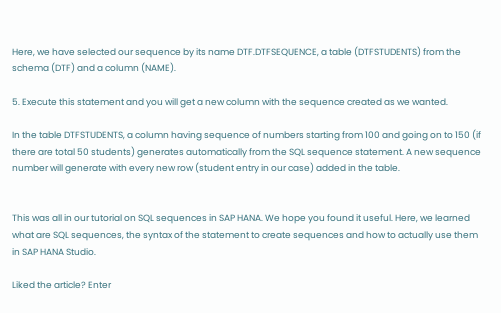Here, we have selected our sequence by its name DTF.DTFSEQUENCE, a table (DTFSTUDENTS) from the schema (DTF) and a column (NAME).

5. Execute this statement and you will get a new column with the sequence created as we wanted.

In the table DTFSTUDENTS, a column having sequence of numbers starting from 100 and going on to 150 (if there are total 50 students) generates automatically from the SQL sequence statement. A new sequence number will generate with every new row (student entry in our case) added in the table.


This was all in our tutorial on SQL sequences in SAP HANA. We hope you found it useful. Here, we learned what are SQL sequences, the syntax of the statement to create sequences and how to actually use them in SAP HANA Studio.

Liked the article? Enter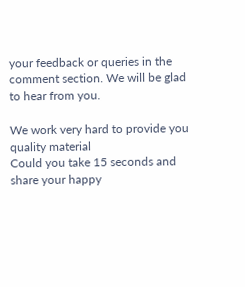your feedback or queries in the comment section. We will be glad to hear from you.

We work very hard to provide you quality material
Could you take 15 seconds and share your happy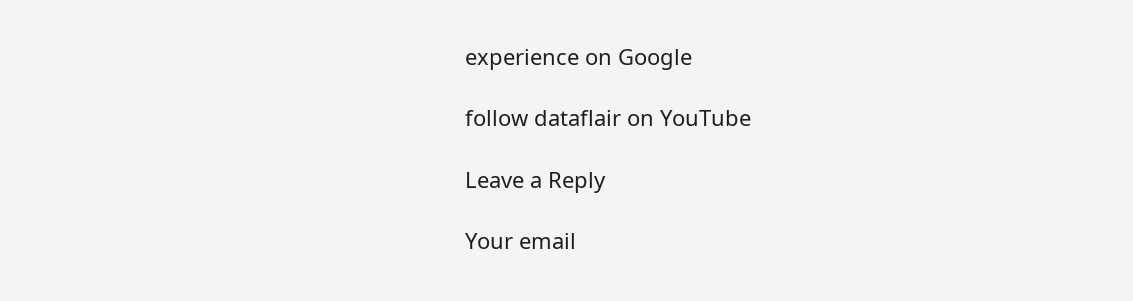experience on Google

follow dataflair on YouTube

Leave a Reply

Your email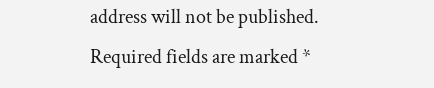address will not be published. Required fields are marked *